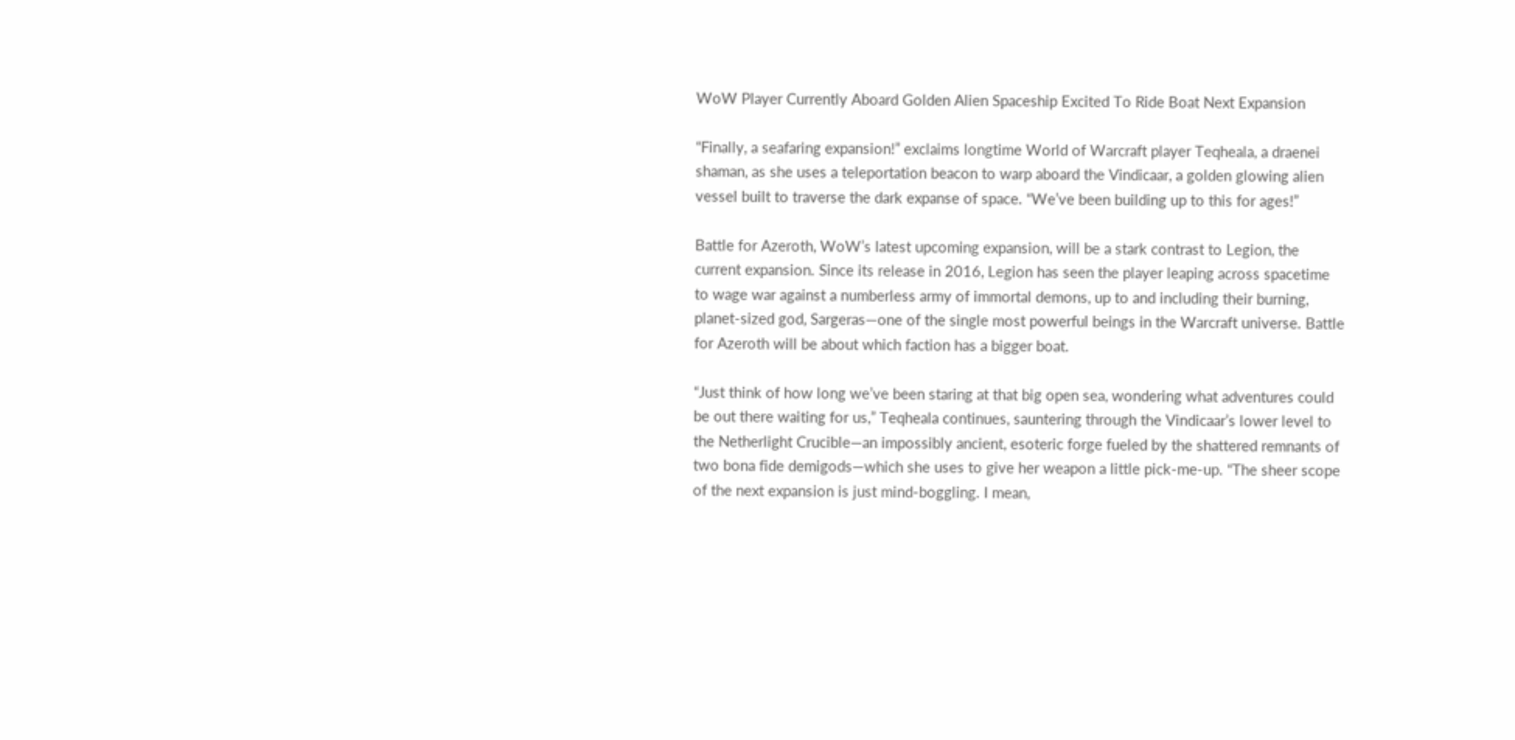WoW Player Currently Aboard Golden Alien Spaceship Excited To Ride Boat Next Expansion

“Finally, a seafaring expansion!” exclaims longtime World of Warcraft player Teqheala, a draenei shaman, as she uses a teleportation beacon to warp aboard the Vindicaar, a golden glowing alien vessel built to traverse the dark expanse of space. “We’ve been building up to this for ages!”

Battle for Azeroth, WoW’s latest upcoming expansion, will be a stark contrast to Legion, the current expansion. Since its release in 2016, Legion has seen the player leaping across spacetime to wage war against a numberless army of immortal demons, up to and including their burning, planet-sized god, Sargeras—one of the single most powerful beings in the Warcraft universe. Battle for Azeroth will be about which faction has a bigger boat.

“Just think of how long we’ve been staring at that big open sea, wondering what adventures could be out there waiting for us,” Teqheala continues, sauntering through the Vindicaar’s lower level to the Netherlight Crucible—an impossibly ancient, esoteric forge fueled by the shattered remnants of two bona fide demigods—which she uses to give her weapon a little pick-me-up. “The sheer scope of the next expansion is just mind-boggling. I mean,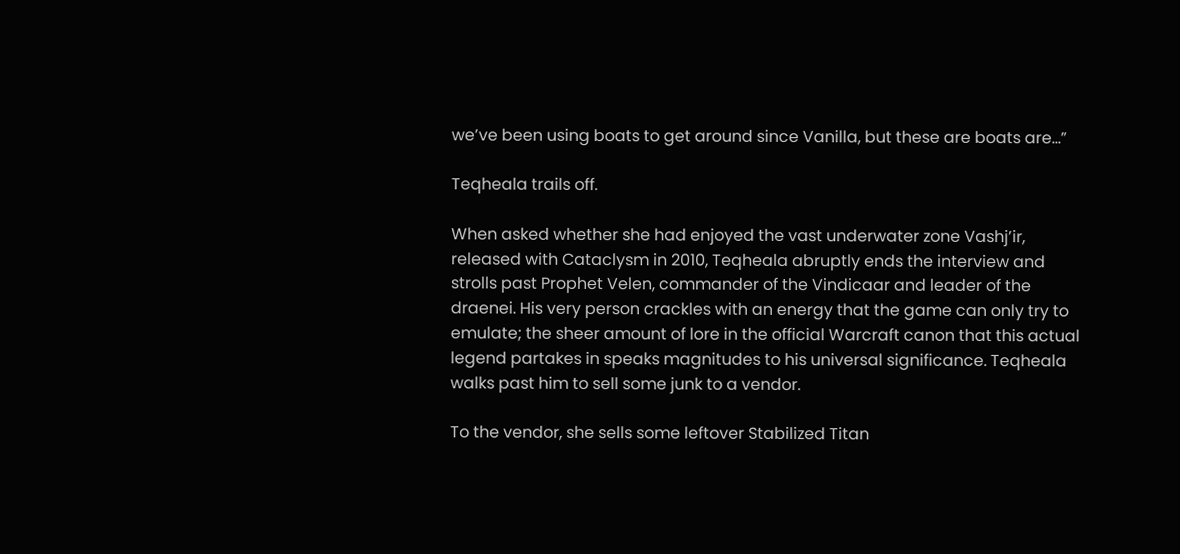we’ve been using boats to get around since Vanilla, but these are boats are…”

Teqheala trails off.

When asked whether she had enjoyed the vast underwater zone Vashj’ir, released with Cataclysm in 2010, Teqheala abruptly ends the interview and strolls past Prophet Velen, commander of the Vindicaar and leader of the draenei. His very person crackles with an energy that the game can only try to emulate; the sheer amount of lore in the official Warcraft canon that this actual legend partakes in speaks magnitudes to his universal significance. Teqheala walks past him to sell some junk to a vendor.

To the vendor, she sells some leftover Stabilized Titan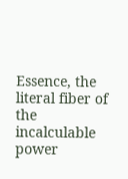Essence, the literal fiber of the incalculable power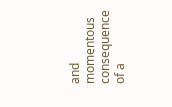and momentous consequence of a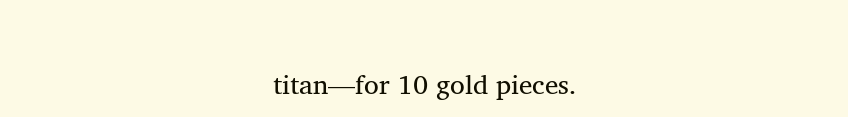titan—for 10 gold pieces.